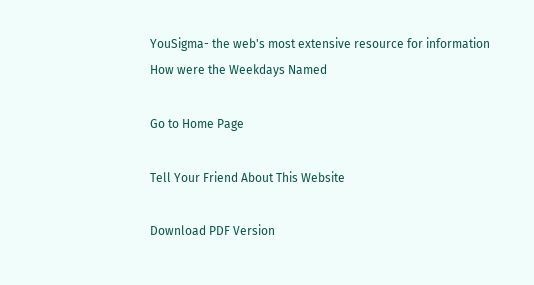YouSigma- the web's most extensive resource for information
How were the Weekdays Named

Go to Home Page

Tell Your Friend About This Website

Download PDF Version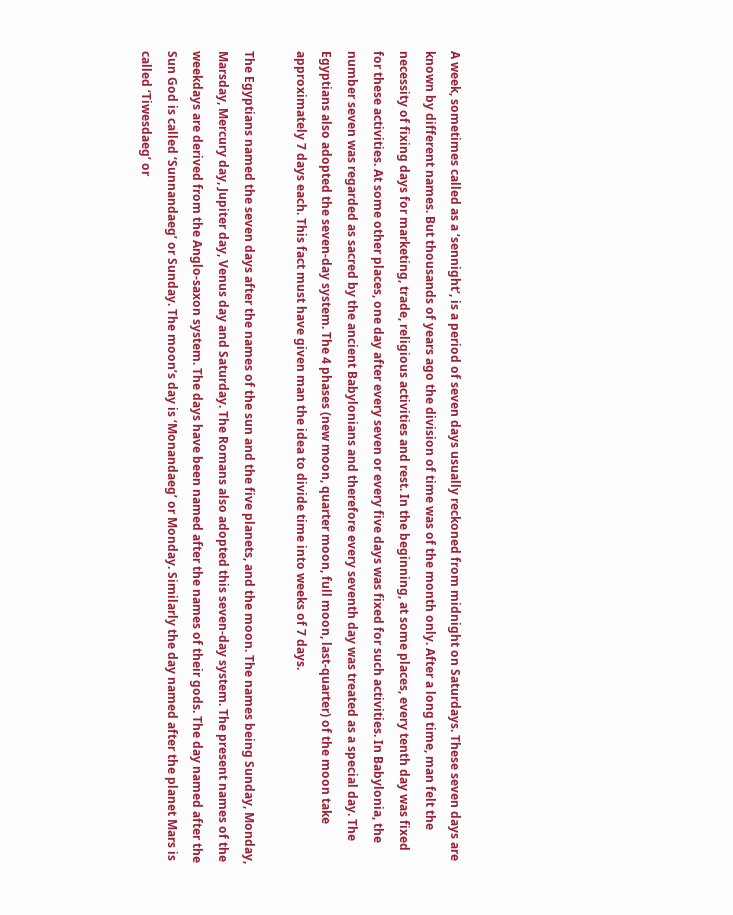A week, sometimes called as a ‘sennight’, is a period of seven days usually reckoned from midnight on Saturdays. These seven days are known by different names. But thousands of years ago the division of time was of the month only. After a long time, man felt the necessity of fixing days for marketing, trade, religious activities and rest. In the beginning, at some places, every tenth day was fixed for these activities. At some other places, one day after every seven or every five days was fixed for such activities. In Babylonia, the number seven was regarded as sacred by the ancient Babylonians and therefore every seventh day was treated as a special day. The Egyptians also adopted the seven-day system. The 4 phases (new moon, quarter moon, full moon, last-quarter) of the moon take approximately 7 days each. This fact must have given man the idea to divide time into weeks of 7 days.

The Egyptians named the seven days after the names of the sun and the five planets, and the moon. The names being Sunday, Monday, Marsday, Mercury day, Jupiter day, Venus day and Saturday. The Romans also adopted this seven-day system. The present names of the weekdays are derived from the Anglo-saxon system. The days have been named after the names of their gods. The day named after the Sun God is called ‘Sunnandaeg’ or Sunday. The moon’s day is ‘Monandaeg’ or Monday. Similarly the day named after the planet Mars is called ‘Tiwesdaeg’ or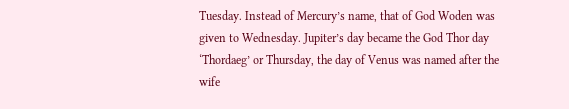Tuesday. Instead of Mercury’s name, that of God Woden was given to Wednesday. Jupiter’s day became the God Thor day ‘Thordaeg’ or Thursday, the day of Venus was named after the wife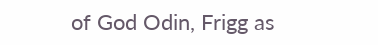of God Odin, Frigg as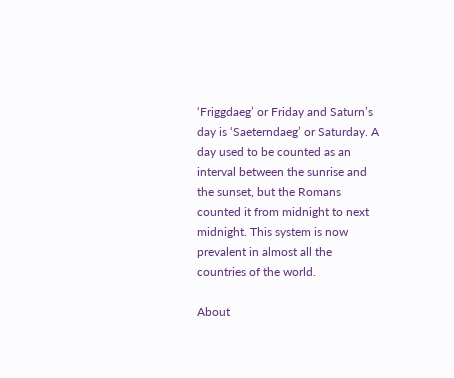‘Friggdaeg’ or Friday and Saturn’s day is ‘Saeterndaeg’ or Saturday. A day used to be counted as an interval between the sunrise and the sunset, but the Romans counted it from midnight to next midnight. This system is now prevalent in almost all the countries of the world.

About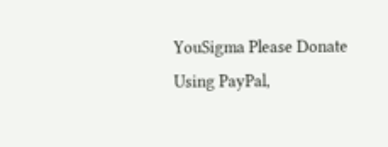YouSigma Please Donate Using PayPal,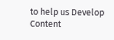to help us Develop Content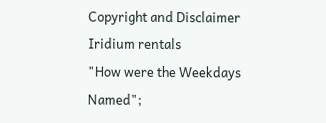Copyright and Disclaimer Iridium rentals
"How were the Weekdays Named";